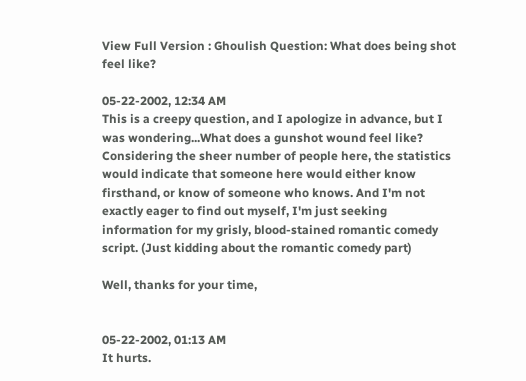View Full Version : Ghoulish Question: What does being shot feel like?

05-22-2002, 12:34 AM
This is a creepy question, and I apologize in advance, but I was wondering...What does a gunshot wound feel like? Considering the sheer number of people here, the statistics would indicate that someone here would either know firsthand, or know of someone who knows. And I'm not exactly eager to find out myself, I'm just seeking information for my grisly, blood-stained romantic comedy script. (Just kidding about the romantic comedy part)

Well, thanks for your time,


05-22-2002, 01:13 AM
It hurts.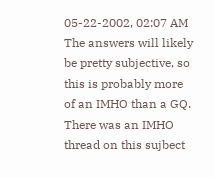05-22-2002, 02:07 AM
The answers will likely be pretty subjective, so this is probably more of an IMHO than a GQ. There was an IMHO thread on this sujbect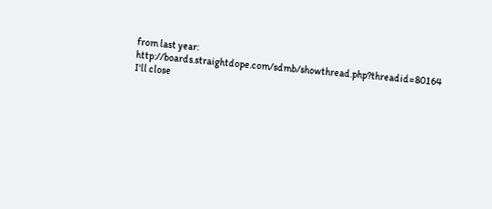from last year: http://boards.straightdope.com/sdmb/showthread.php?threadid=80164 I'll close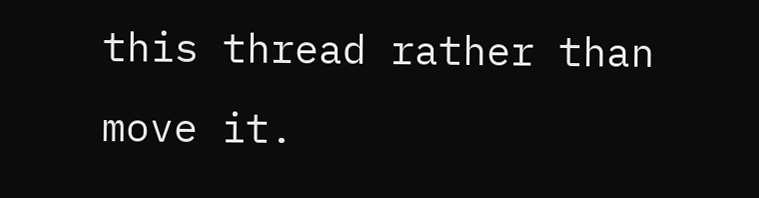this thread rather than move it.